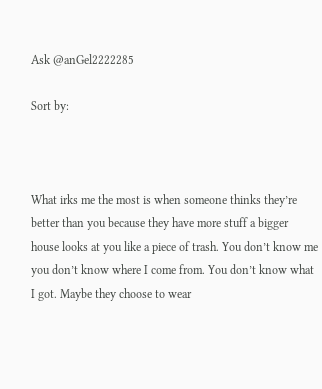Ask @anGel2222285

Sort by:



What irks me the most is when someone thinks they’re better than you because they have more stuff a bigger house looks at you like a piece of trash. You don’t know me you don’t know where I come from. You don’t know what I got. Maybe they choose to wear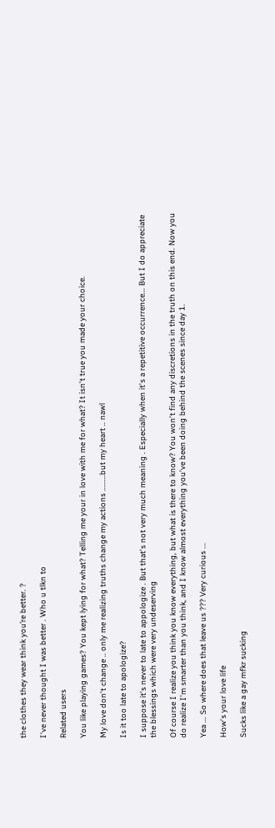the clothes they wear think you’re better. ?

I've never thought I was better . Who u tlkn to

Related users

You like playing games? You kept lying for what? Telling me your in love with me for what? It isn't true you made your choice.

My love don't change .. only me realizing truths change my actions ........but my heart .. nawl

Is it too late to apologize?

I suppose it's never to late to appologize . But that's not very much meaning . Especially when it's a repetitive occurrence... But I do appreciate the blessings which were very undeserving

Of course I realize you think you know everything, but what is there to know? You won't find any discretions in the truth on this end. Now you do realize I'm smarter than you think, and I know almost everything you've been doing behind the scenes since day 1.

Yea ... So where does that leave us ??? Very curious ...

How's your love life

Sucks like a gay mfkr sucking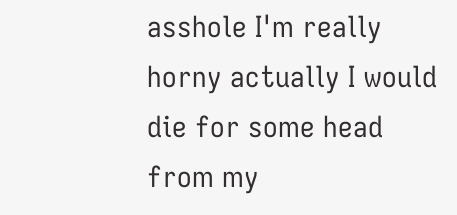asshole I'm really horny actually I would die for some head from my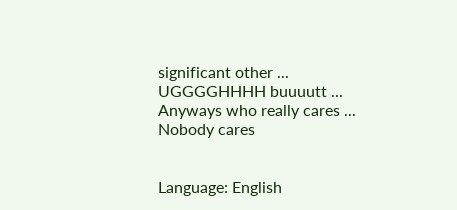significant other ... UGGGGHHHH buuuutt ... Anyways who really cares ... Nobody cares


Language: English